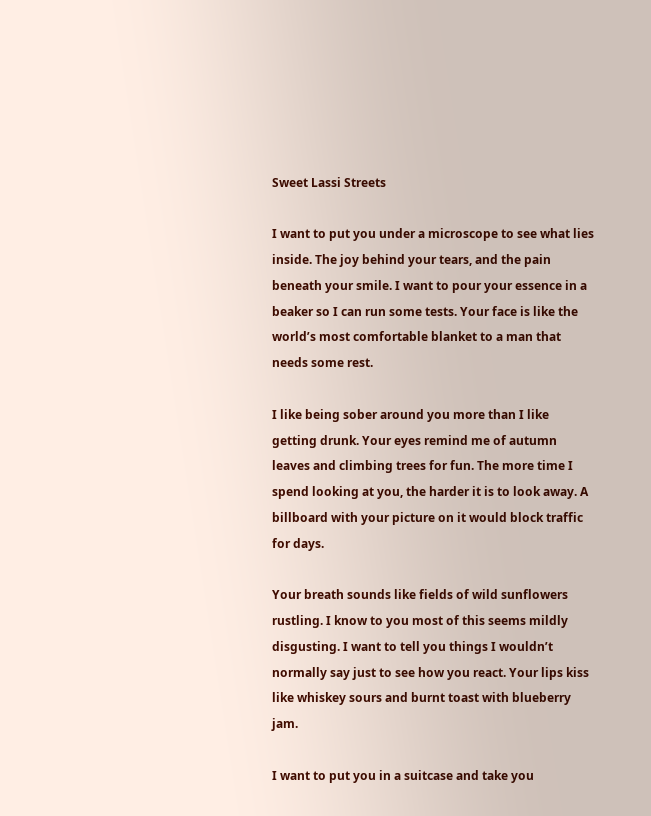Sweet Lassi Streets

I want to put you under a microscope to see what lies inside. The joy behind your tears, and the pain beneath your smile. I want to pour your essence in a beaker so I can run some tests. Your face is like the world’s most comfortable blanket to a man that needs some rest.

I like being sober around you more than I like getting drunk. Your eyes remind me of autumn leaves and climbing trees for fun. The more time I spend looking at you, the harder it is to look away. A billboard with your picture on it would block traffic for days.

Your breath sounds like fields of wild sunflowers rustling. I know to you most of this seems mildly disgusting. I want to tell you things I wouldn’t normally say just to see how you react. Your lips kiss like whiskey sours and burnt toast with blueberry jam.

I want to put you in a suitcase and take you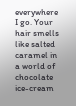everywhere I go. Your hair smells like salted caramel in a world of chocolate ice-cream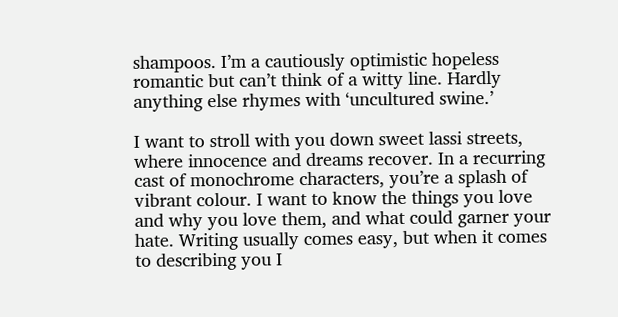shampoos. I’m a cautiously optimistic hopeless romantic but can’t think of a witty line. Hardly anything else rhymes with ‘uncultured swine.’

I want to stroll with you down sweet lassi streets, where innocence and dreams recover. In a recurring cast of monochrome characters, you’re a splash of vibrant colour. I want to know the things you love and why you love them, and what could garner your hate. Writing usually comes easy, but when it comes to describing you I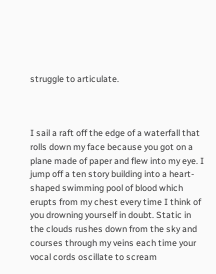struggle to articulate.



I sail a raft off the edge of a waterfall that rolls down my face because you got on a plane made of paper and flew into my eye. I jump off a ten story building into a heart-shaped swimming pool of blood which erupts from my chest every time I think of you drowning yourself in doubt. Static in the clouds rushes down from the sky and courses through my veins each time your vocal cords oscillate to scream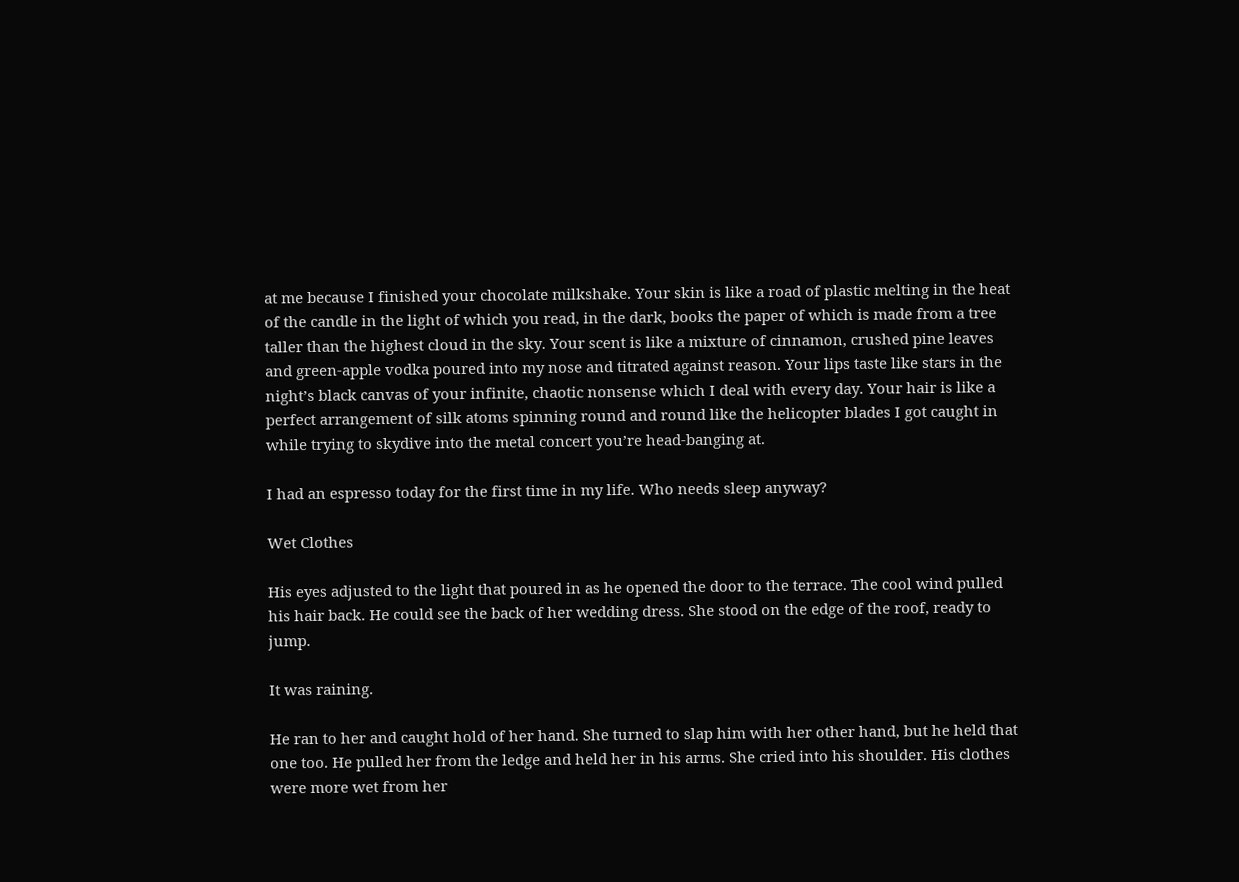at me because I finished your chocolate milkshake. Your skin is like a road of plastic melting in the heat of the candle in the light of which you read, in the dark, books the paper of which is made from a tree taller than the highest cloud in the sky. Your scent is like a mixture of cinnamon, crushed pine leaves and green-apple vodka poured into my nose and titrated against reason. Your lips taste like stars in the night’s black canvas of your infinite, chaotic nonsense which I deal with every day. Your hair is like a perfect arrangement of silk atoms spinning round and round like the helicopter blades I got caught in while trying to skydive into the metal concert you’re head-banging at.

I had an espresso today for the first time in my life. Who needs sleep anyway?

Wet Clothes

His eyes adjusted to the light that poured in as he opened the door to the terrace. The cool wind pulled his hair back. He could see the back of her wedding dress. She stood on the edge of the roof, ready to jump.

It was raining.

He ran to her and caught hold of her hand. She turned to slap him with her other hand, but he held that one too. He pulled her from the ledge and held her in his arms. She cried into his shoulder. His clothes were more wet from her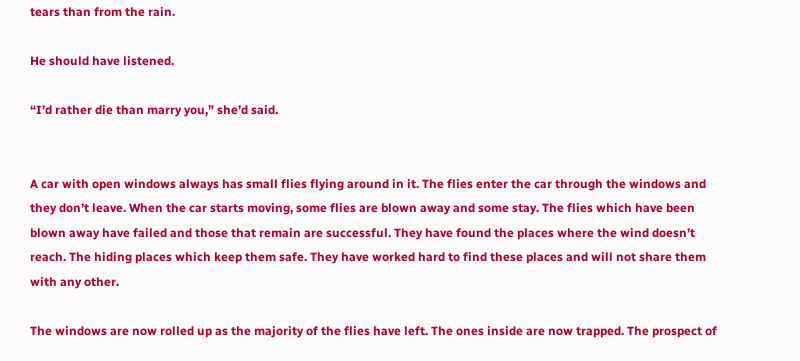tears than from the rain.

He should have listened.

“I’d rather die than marry you,” she’d said.


A car with open windows always has small flies flying around in it. The flies enter the car through the windows and they don’t leave. When the car starts moving, some flies are blown away and some stay. The flies which have been blown away have failed and those that remain are successful. They have found the places where the wind doesn’t reach. The hiding places which keep them safe. They have worked hard to find these places and will not share them with any other.

The windows are now rolled up as the majority of the flies have left. The ones inside are now trapped. The prospect of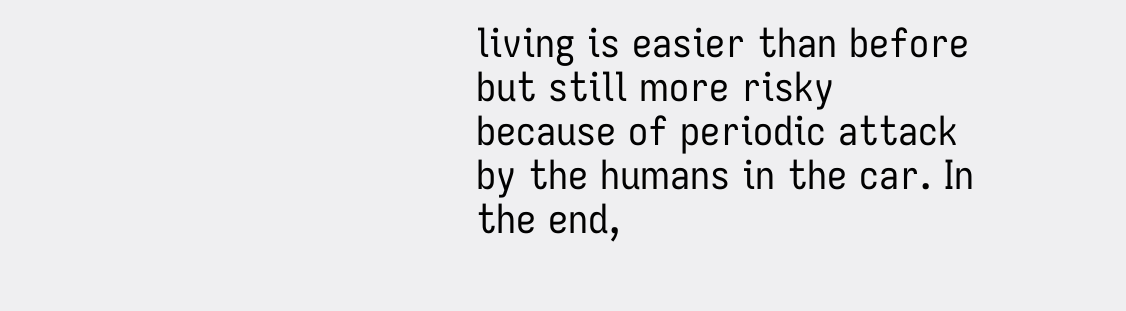living is easier than before but still more risky because of periodic attack by the humans in the car. In the end,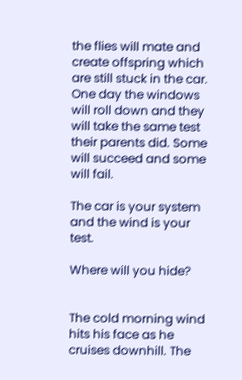the flies will mate and create offspring which are still stuck in the car. One day the windows will roll down and they will take the same test their parents did. Some will succeed and some will fail.

The car is your system and the wind is your test.

Where will you hide?


The cold morning wind hits his face as he cruises downhill. The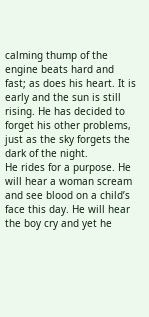calming thump of the engine beats hard and fast; as does his heart. It is early and the sun is still rising. He has decided to forget his other problems, just as the sky forgets the dark of the night.
He rides for a purpose. He will hear a woman scream and see blood on a child’s face this day. He will hear the boy cry and yet he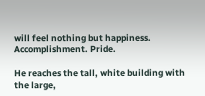will feel nothing but happiness. Accomplishment. Pride.

He reaches the tall, white building with the large,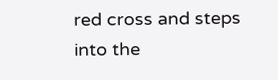red cross and steps into the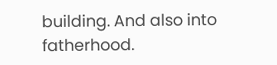building. And also into fatherhood.